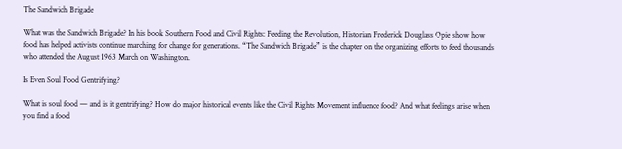The Sandwich Brigade

What was the Sandwich Brigade? In his book Southern Food and Civil Rights: Feeding the Revolution, Historian Frederick Douglass Opie show how food has helped activists continue marching for change for generations. “The Sandwich Brigade” is the chapter on the organizing efforts to feed thousands who attended the August 1963 March on Washington.

Is Even Soul Food Gentrifying?

What is soul food — and is it gentrifying? How do major historical events like the Civil Rights Movement influence food? And what feelings arise when you find a food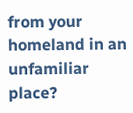from your homeland in an unfamiliar place?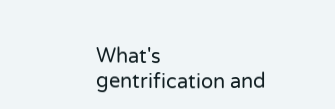What's gentrification and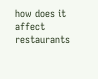how does it affect restaurants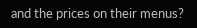and the prices on their menus?